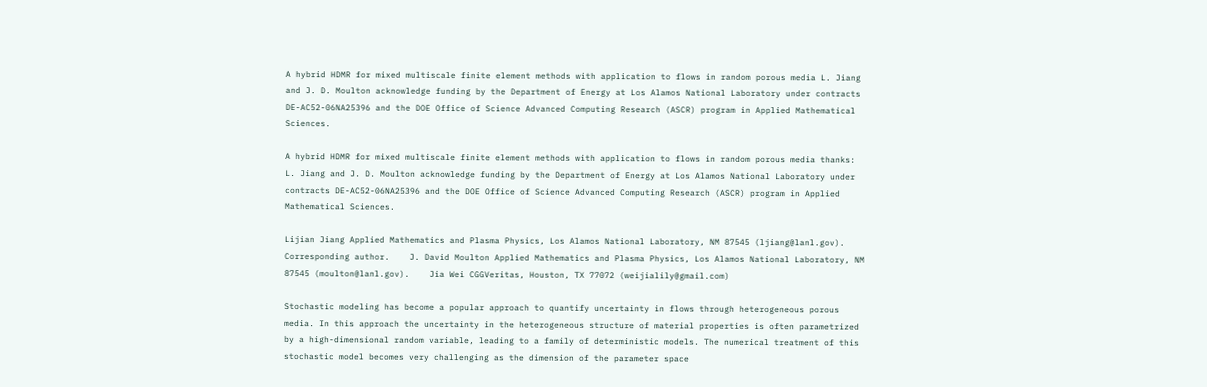A hybrid HDMR for mixed multiscale finite element methods with application to flows in random porous media L. Jiang and J. D. Moulton acknowledge funding by the Department of Energy at Los Alamos National Laboratory under contracts DE-AC52-06NA25396 and the DOE Office of Science Advanced Computing Research (ASCR) program in Applied Mathematical Sciences.

A hybrid HDMR for mixed multiscale finite element methods with application to flows in random porous media thanks: L. Jiang and J. D. Moulton acknowledge funding by the Department of Energy at Los Alamos National Laboratory under contracts DE-AC52-06NA25396 and the DOE Office of Science Advanced Computing Research (ASCR) program in Applied Mathematical Sciences.

Lijian Jiang Applied Mathematics and Plasma Physics, Los Alamos National Laboratory, NM 87545 (ljiang@lanl.gov). Corresponding author.    J. David Moulton Applied Mathematics and Plasma Physics, Los Alamos National Laboratory, NM 87545 (moulton@lanl.gov).    Jia Wei CGGVeritas, Houston, TX 77072 (weijialily@gmail.com)

Stochastic modeling has become a popular approach to quantify uncertainty in flows through heterogeneous porous media. In this approach the uncertainty in the heterogeneous structure of material properties is often parametrized by a high-dimensional random variable, leading to a family of deterministic models. The numerical treatment of this stochastic model becomes very challenging as the dimension of the parameter space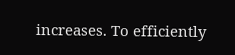increases. To efficiently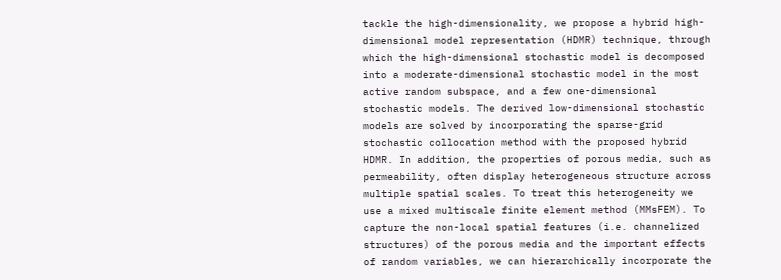tackle the high-dimensionality, we propose a hybrid high-dimensional model representation (HDMR) technique, through which the high-dimensional stochastic model is decomposed into a moderate-dimensional stochastic model in the most active random subspace, and a few one-dimensional stochastic models. The derived low-dimensional stochastic models are solved by incorporating the sparse-grid stochastic collocation method with the proposed hybrid HDMR. In addition, the properties of porous media, such as permeability, often display heterogeneous structure across multiple spatial scales. To treat this heterogeneity we use a mixed multiscale finite element method (MMsFEM). To capture the non-local spatial features (i.e. channelized structures) of the porous media and the important effects of random variables, we can hierarchically incorporate the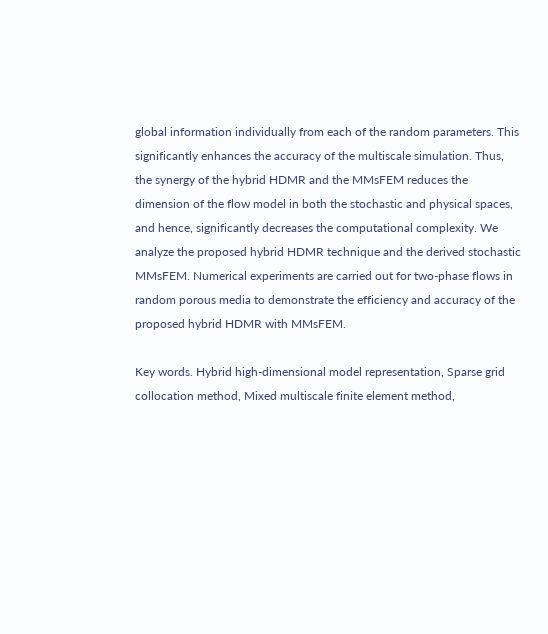global information individually from each of the random parameters. This significantly enhances the accuracy of the multiscale simulation. Thus, the synergy of the hybrid HDMR and the MMsFEM reduces the dimension of the flow model in both the stochastic and physical spaces, and hence, significantly decreases the computational complexity. We analyze the proposed hybrid HDMR technique and the derived stochastic MMsFEM. Numerical experiments are carried out for two-phase flows in random porous media to demonstrate the efficiency and accuracy of the proposed hybrid HDMR with MMsFEM.

Key words. Hybrid high-dimensional model representation, Sparse grid collocation method, Mixed multiscale finite element method,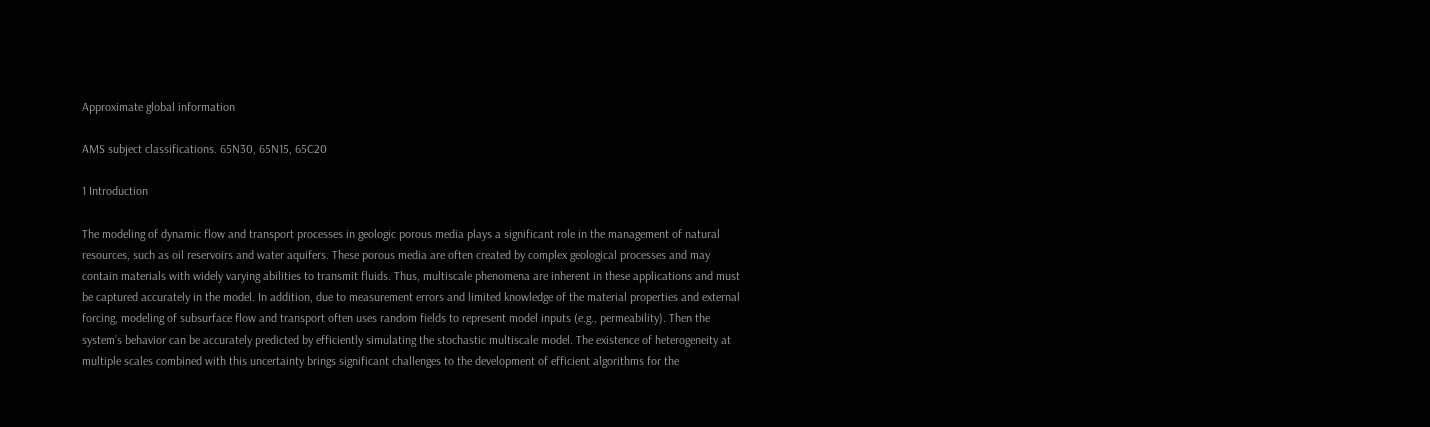Approximate global information

AMS subject classifications. 65N30, 65N15, 65C20

1 Introduction

The modeling of dynamic flow and transport processes in geologic porous media plays a significant role in the management of natural resources, such as oil reservoirs and water aquifers. These porous media are often created by complex geological processes and may contain materials with widely varying abilities to transmit fluids. Thus, multiscale phenomena are inherent in these applications and must be captured accurately in the model. In addition, due to measurement errors and limited knowledge of the material properties and external forcing, modeling of subsurface flow and transport often uses random fields to represent model inputs (e.g., permeability). Then the system’s behavior can be accurately predicted by efficiently simulating the stochastic multiscale model. The existence of heterogeneity at multiple scales combined with this uncertainty brings significant challenges to the development of efficient algorithms for the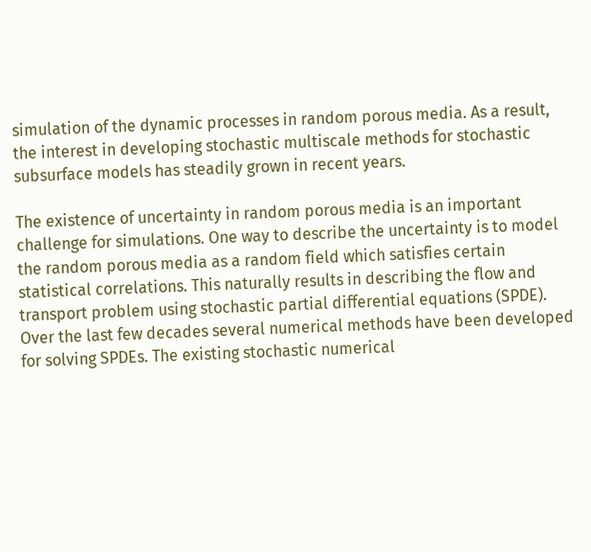simulation of the dynamic processes in random porous media. As a result, the interest in developing stochastic multiscale methods for stochastic subsurface models has steadily grown in recent years.

The existence of uncertainty in random porous media is an important challenge for simulations. One way to describe the uncertainty is to model the random porous media as a random field which satisfies certain statistical correlations. This naturally results in describing the flow and transport problem using stochastic partial differential equations (SPDE). Over the last few decades several numerical methods have been developed for solving SPDEs. The existing stochastic numerical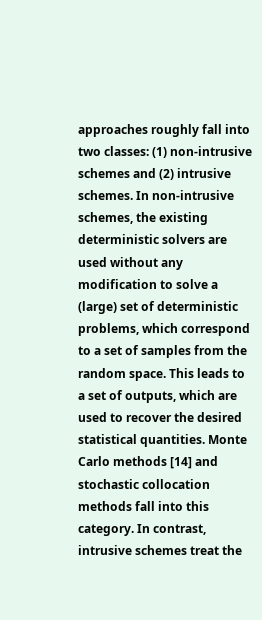approaches roughly fall into two classes: (1) non-intrusive schemes and (2) intrusive schemes. In non-intrusive schemes, the existing deterministic solvers are used without any modification to solve a (large) set of deterministic problems, which correspond to a set of samples from the random space. This leads to a set of outputs, which are used to recover the desired statistical quantities. Monte Carlo methods [14] and stochastic collocation methods fall into this category. In contrast, intrusive schemes treat the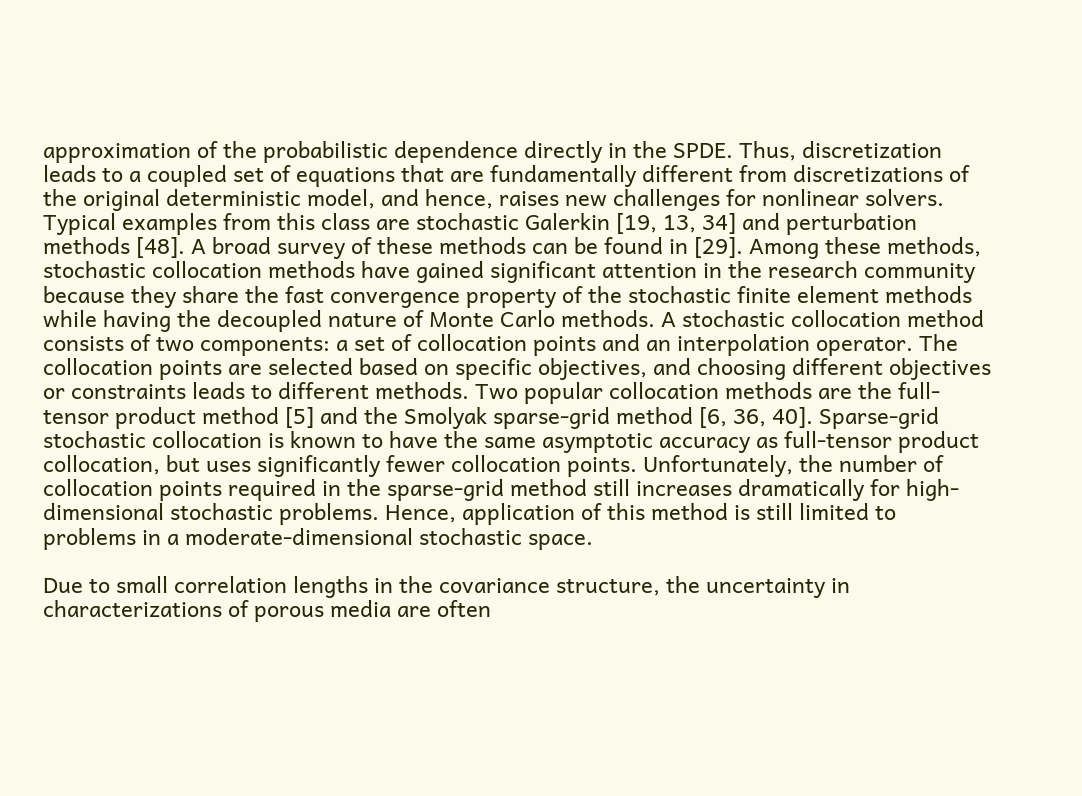approximation of the probabilistic dependence directly in the SPDE. Thus, discretization leads to a coupled set of equations that are fundamentally different from discretizations of the original deterministic model, and hence, raises new challenges for nonlinear solvers. Typical examples from this class are stochastic Galerkin [19, 13, 34] and perturbation methods [48]. A broad survey of these methods can be found in [29]. Among these methods, stochastic collocation methods have gained significant attention in the research community because they share the fast convergence property of the stochastic finite element methods while having the decoupled nature of Monte Carlo methods. A stochastic collocation method consists of two components: a set of collocation points and an interpolation operator. The collocation points are selected based on specific objectives, and choosing different objectives or constraints leads to different methods. Two popular collocation methods are the full-tensor product method [5] and the Smolyak sparse-grid method [6, 36, 40]. Sparse-grid stochastic collocation is known to have the same asymptotic accuracy as full-tensor product collocation, but uses significantly fewer collocation points. Unfortunately, the number of collocation points required in the sparse-grid method still increases dramatically for high-dimensional stochastic problems. Hence, application of this method is still limited to problems in a moderate-dimensional stochastic space.

Due to small correlation lengths in the covariance structure, the uncertainty in characterizations of porous media are often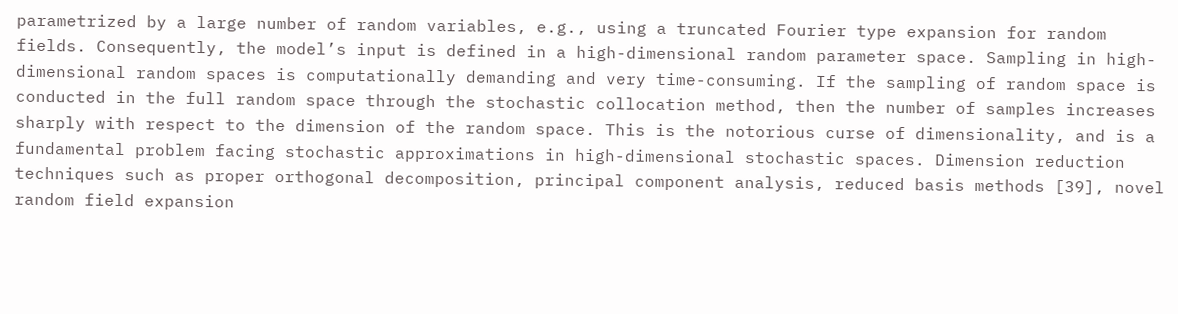parametrized by a large number of random variables, e.g., using a truncated Fourier type expansion for random fields. Consequently, the model’s input is defined in a high-dimensional random parameter space. Sampling in high-dimensional random spaces is computationally demanding and very time-consuming. If the sampling of random space is conducted in the full random space through the stochastic collocation method, then the number of samples increases sharply with respect to the dimension of the random space. This is the notorious curse of dimensionality, and is a fundamental problem facing stochastic approximations in high-dimensional stochastic spaces. Dimension reduction techniques such as proper orthogonal decomposition, principal component analysis, reduced basis methods [39], novel random field expansion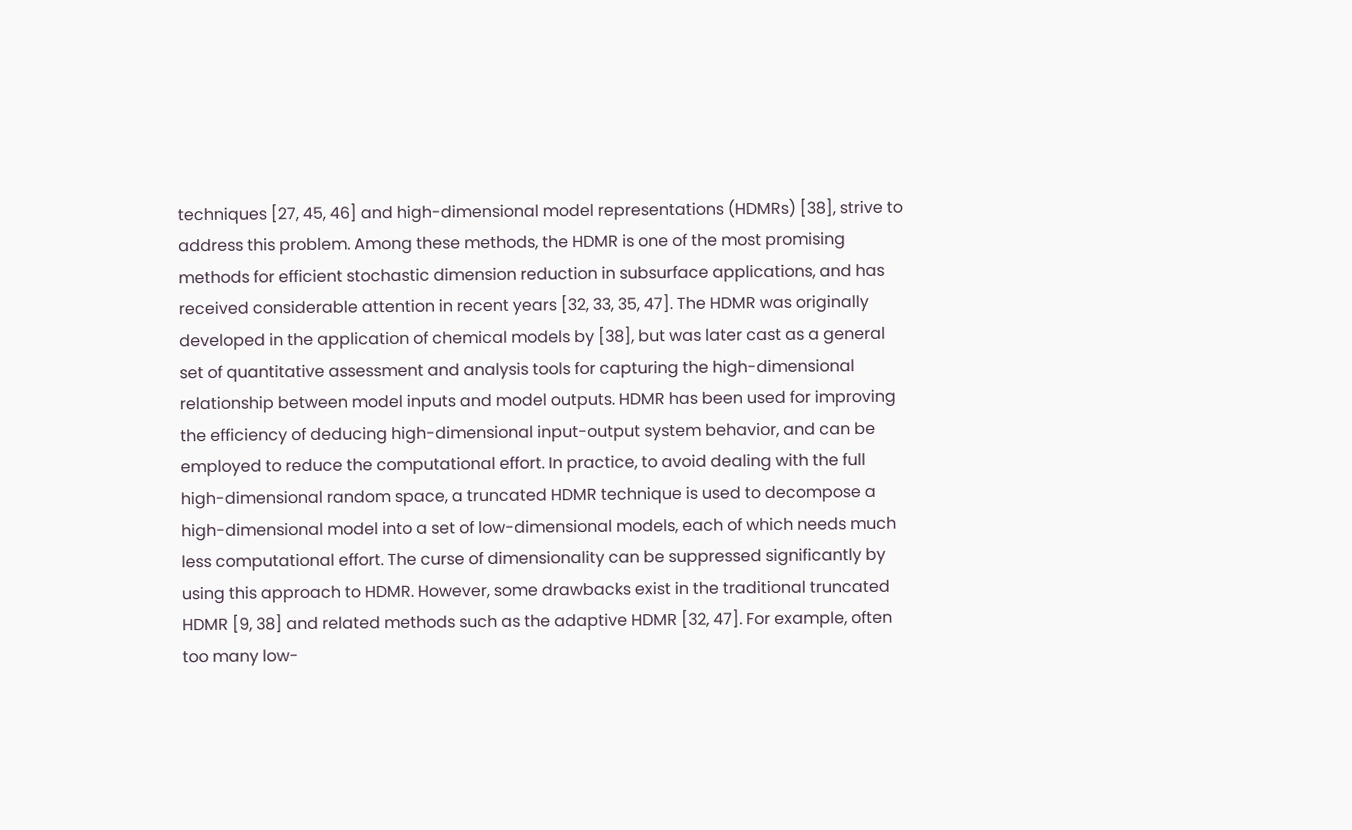techniques [27, 45, 46] and high-dimensional model representations (HDMRs) [38], strive to address this problem. Among these methods, the HDMR is one of the most promising methods for efficient stochastic dimension reduction in subsurface applications, and has received considerable attention in recent years [32, 33, 35, 47]. The HDMR was originally developed in the application of chemical models by [38], but was later cast as a general set of quantitative assessment and analysis tools for capturing the high-dimensional relationship between model inputs and model outputs. HDMR has been used for improving the efficiency of deducing high-dimensional input-output system behavior, and can be employed to reduce the computational effort. In practice, to avoid dealing with the full high-dimensional random space, a truncated HDMR technique is used to decompose a high-dimensional model into a set of low-dimensional models, each of which needs much less computational effort. The curse of dimensionality can be suppressed significantly by using this approach to HDMR. However, some drawbacks exist in the traditional truncated HDMR [9, 38] and related methods such as the adaptive HDMR [32, 47]. For example, often too many low-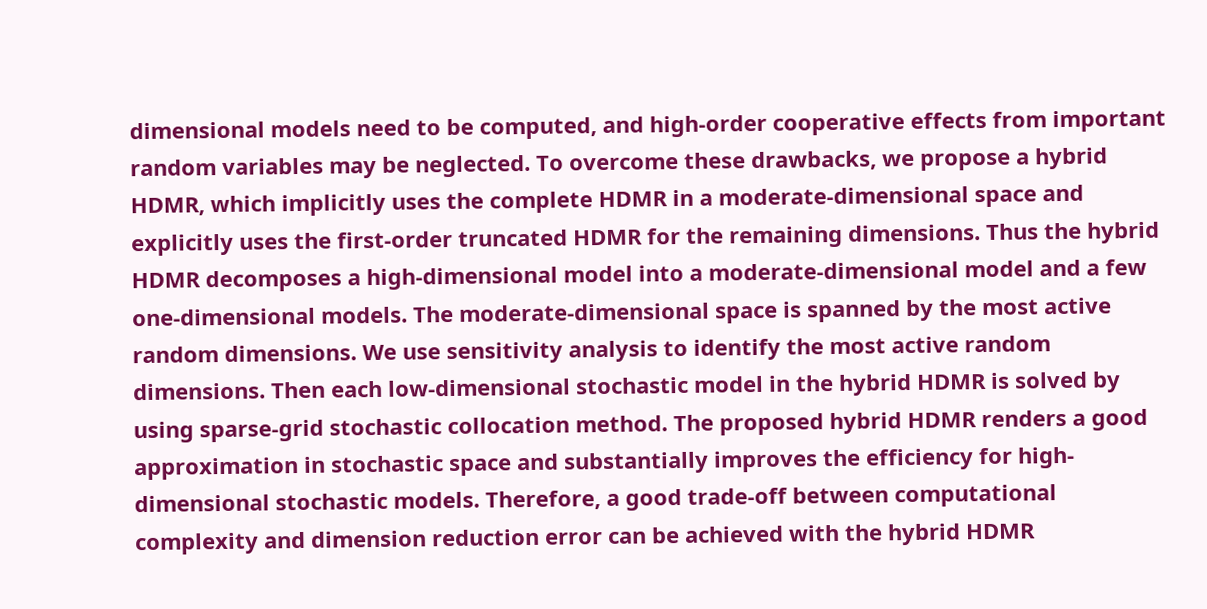dimensional models need to be computed, and high-order cooperative effects from important random variables may be neglected. To overcome these drawbacks, we propose a hybrid HDMR, which implicitly uses the complete HDMR in a moderate-dimensional space and explicitly uses the first-order truncated HDMR for the remaining dimensions. Thus the hybrid HDMR decomposes a high-dimensional model into a moderate-dimensional model and a few one-dimensional models. The moderate-dimensional space is spanned by the most active random dimensions. We use sensitivity analysis to identify the most active random dimensions. Then each low-dimensional stochastic model in the hybrid HDMR is solved by using sparse-grid stochastic collocation method. The proposed hybrid HDMR renders a good approximation in stochastic space and substantially improves the efficiency for high-dimensional stochastic models. Therefore, a good trade-off between computational complexity and dimension reduction error can be achieved with the hybrid HDMR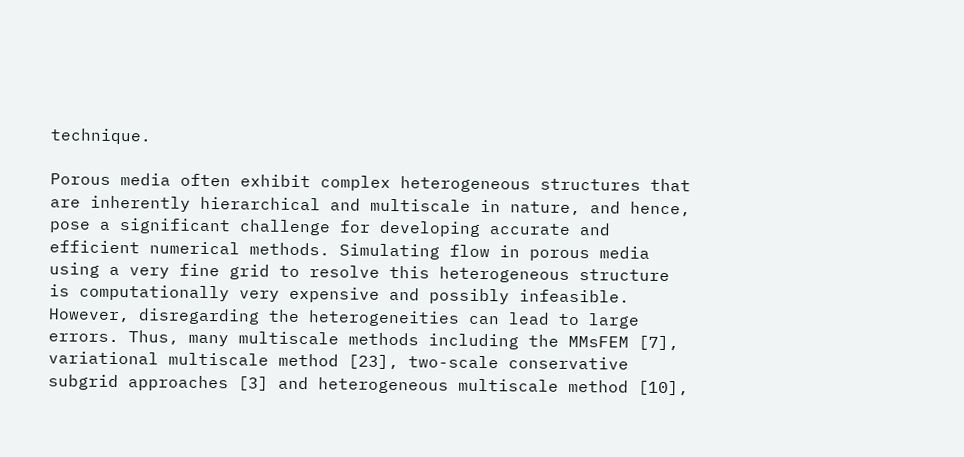technique.

Porous media often exhibit complex heterogeneous structures that are inherently hierarchical and multiscale in nature, and hence, pose a significant challenge for developing accurate and efficient numerical methods. Simulating flow in porous media using a very fine grid to resolve this heterogeneous structure is computationally very expensive and possibly infeasible. However, disregarding the heterogeneities can lead to large errors. Thus, many multiscale methods including the MMsFEM [7], variational multiscale method [23], two-scale conservative subgrid approaches [3] and heterogeneous multiscale method [10],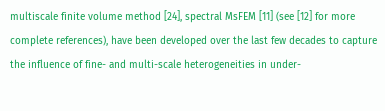multiscale finite volume method [24], spectral MsFEM [11] (see [12] for more complete references), have been developed over the last few decades to capture the influence of fine- and multi-scale heterogeneities in under-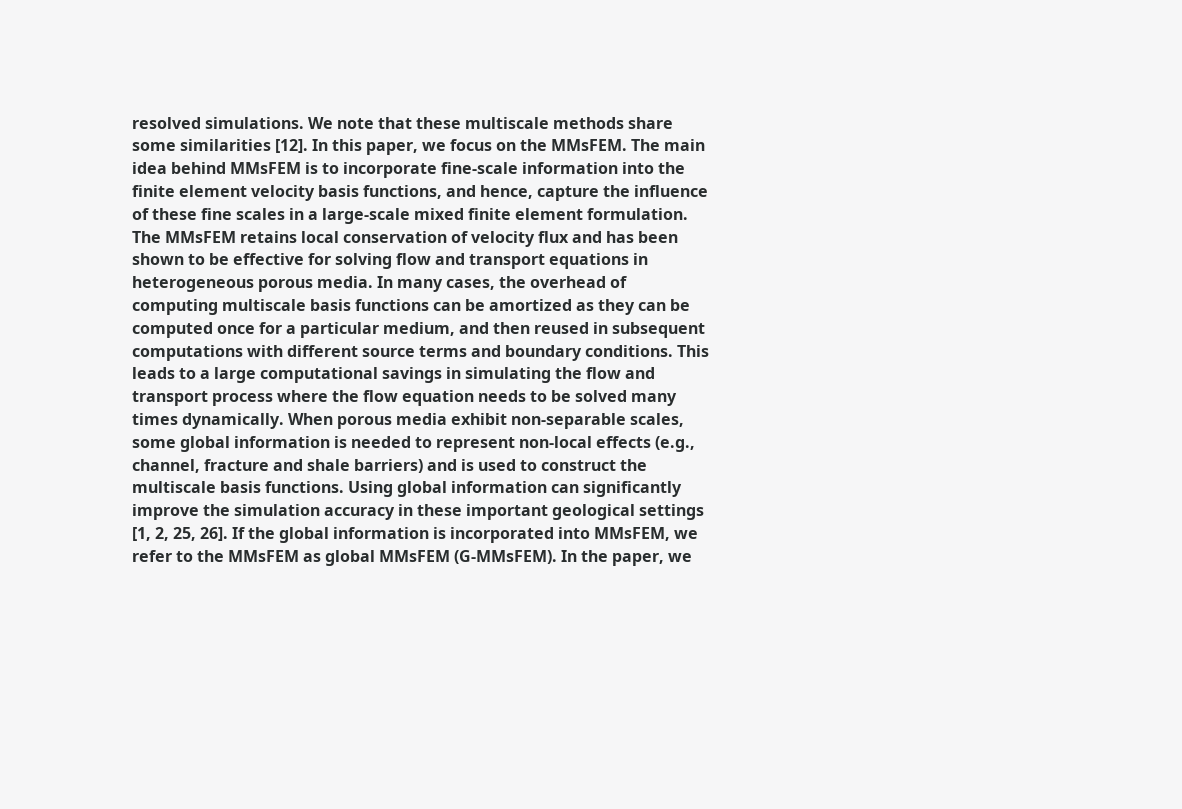resolved simulations. We note that these multiscale methods share some similarities [12]. In this paper, we focus on the MMsFEM. The main idea behind MMsFEM is to incorporate fine-scale information into the finite element velocity basis functions, and hence, capture the influence of these fine scales in a large-scale mixed finite element formulation. The MMsFEM retains local conservation of velocity flux and has been shown to be effective for solving flow and transport equations in heterogeneous porous media. In many cases, the overhead of computing multiscale basis functions can be amortized as they can be computed once for a particular medium, and then reused in subsequent computations with different source terms and boundary conditions. This leads to a large computational savings in simulating the flow and transport process where the flow equation needs to be solved many times dynamically. When porous media exhibit non-separable scales, some global information is needed to represent non-local effects (e.g., channel, fracture and shale barriers) and is used to construct the multiscale basis functions. Using global information can significantly improve the simulation accuracy in these important geological settings [1, 2, 25, 26]. If the global information is incorporated into MMsFEM, we refer to the MMsFEM as global MMsFEM (G-MMsFEM). In the paper, we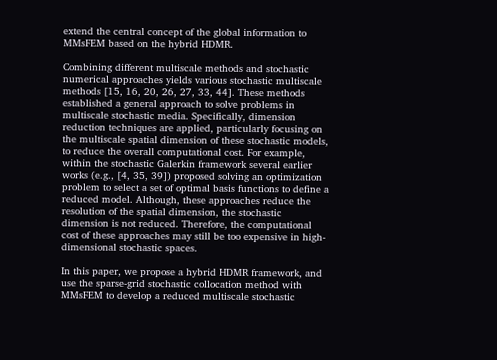extend the central concept of the global information to MMsFEM based on the hybrid HDMR.

Combining different multiscale methods and stochastic numerical approaches yields various stochastic multiscale methods [15, 16, 20, 26, 27, 33, 44]. These methods established a general approach to solve problems in multiscale stochastic media. Specifically, dimension reduction techniques are applied, particularly focusing on the multiscale spatial dimension of these stochastic models, to reduce the overall computational cost. For example, within the stochastic Galerkin framework several earlier works (e.g., [4, 35, 39]) proposed solving an optimization problem to select a set of optimal basis functions to define a reduced model. Although, these approaches reduce the resolution of the spatial dimension, the stochastic dimension is not reduced. Therefore, the computational cost of these approaches may still be too expensive in high-dimensional stochastic spaces.

In this paper, we propose a hybrid HDMR framework, and use the sparse-grid stochastic collocation method with MMsFEM to develop a reduced multiscale stochastic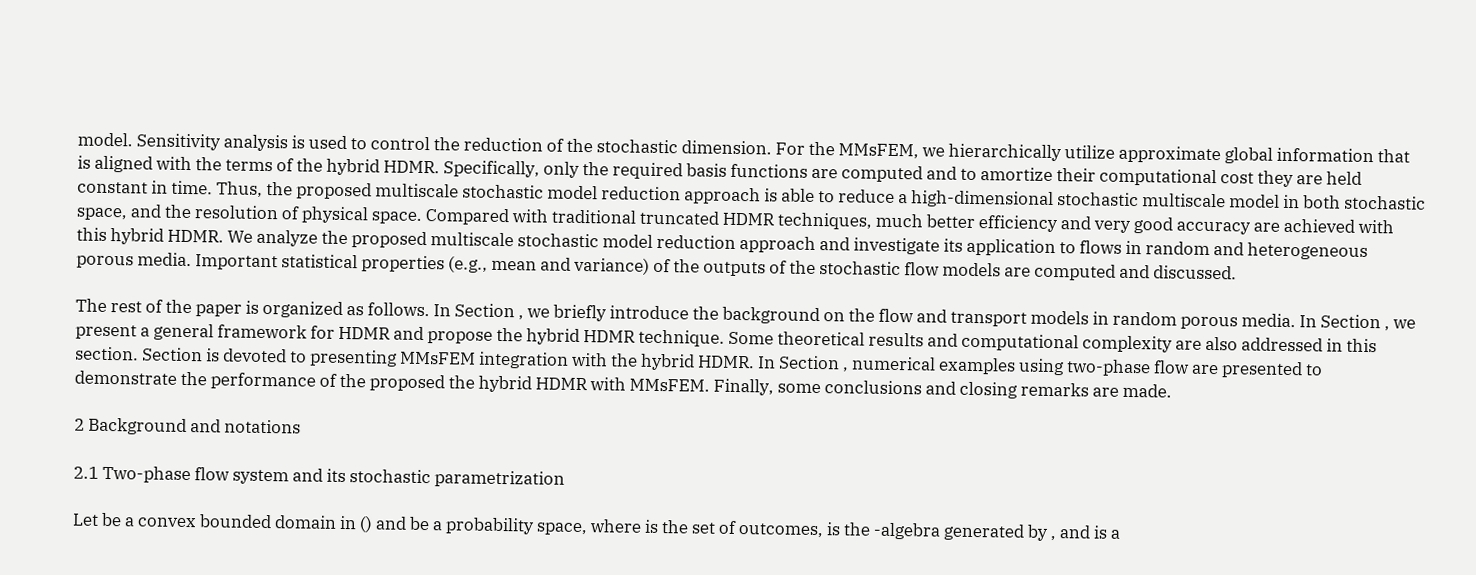model. Sensitivity analysis is used to control the reduction of the stochastic dimension. For the MMsFEM, we hierarchically utilize approximate global information that is aligned with the terms of the hybrid HDMR. Specifically, only the required basis functions are computed and to amortize their computational cost they are held constant in time. Thus, the proposed multiscale stochastic model reduction approach is able to reduce a high-dimensional stochastic multiscale model in both stochastic space, and the resolution of physical space. Compared with traditional truncated HDMR techniques, much better efficiency and very good accuracy are achieved with this hybrid HDMR. We analyze the proposed multiscale stochastic model reduction approach and investigate its application to flows in random and heterogeneous porous media. Important statistical properties (e.g., mean and variance) of the outputs of the stochastic flow models are computed and discussed.

The rest of the paper is organized as follows. In Section , we briefly introduce the background on the flow and transport models in random porous media. In Section , we present a general framework for HDMR and propose the hybrid HDMR technique. Some theoretical results and computational complexity are also addressed in this section. Section is devoted to presenting MMsFEM integration with the hybrid HDMR. In Section , numerical examples using two-phase flow are presented to demonstrate the performance of the proposed the hybrid HDMR with MMsFEM. Finally, some conclusions and closing remarks are made.

2 Background and notations

2.1 Two-phase flow system and its stochastic parametrization

Let be a convex bounded domain in () and be a probability space, where is the set of outcomes, is the -algebra generated by , and is a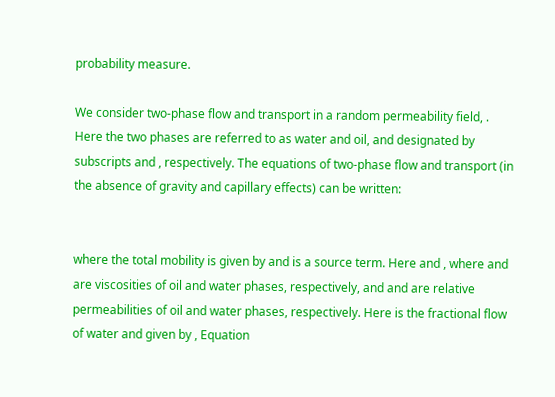probability measure.

We consider two-phase flow and transport in a random permeability field, . Here the two phases are referred to as water and oil, and designated by subscripts and , respectively. The equations of two-phase flow and transport (in the absence of gravity and capillary effects) can be written:


where the total mobility is given by and is a source term. Here and , where and are viscosities of oil and water phases, respectively, and and are relative permeabilities of oil and water phases, respectively. Here is the fractional flow of water and given by , Equation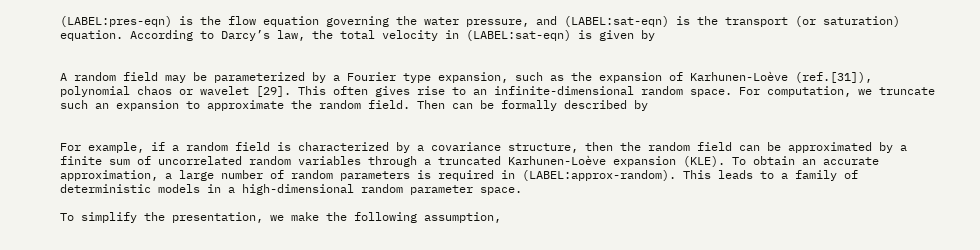(LABEL:pres-eqn) is the flow equation governing the water pressure, and (LABEL:sat-eqn) is the transport (or saturation) equation. According to Darcy’s law, the total velocity in (LABEL:sat-eqn) is given by


A random field may be parameterized by a Fourier type expansion, such as the expansion of Karhunen-Loève (ref.[31]), polynomial chaos or wavelet [29]. This often gives rise to an infinite-dimensional random space. For computation, we truncate such an expansion to approximate the random field. Then can be formally described by


For example, if a random field is characterized by a covariance structure, then the random field can be approximated by a finite sum of uncorrelated random variables through a truncated Karhunen-Loève expansion (KLE). To obtain an accurate approximation, a large number of random parameters is required in (LABEL:approx-random). This leads to a family of deterministic models in a high-dimensional random parameter space.

To simplify the presentation, we make the following assumption,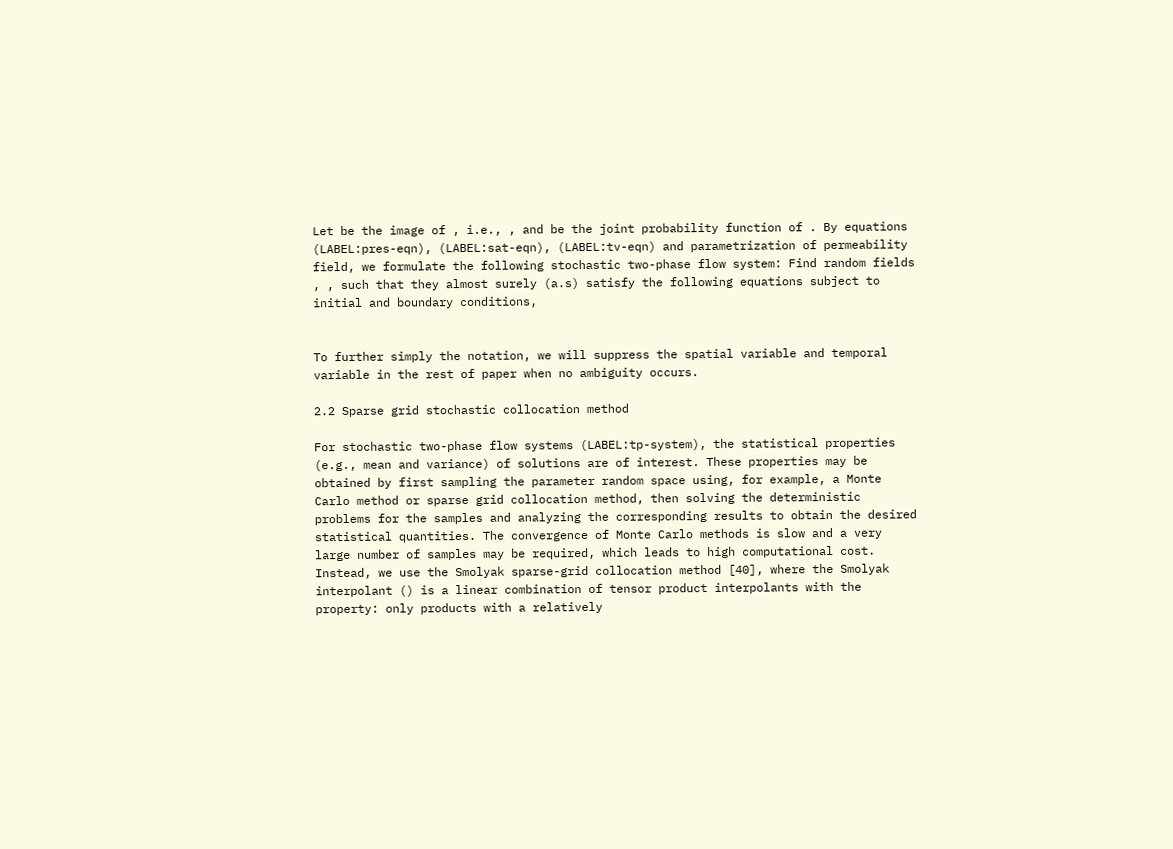Let be the image of , i.e., , and be the joint probability function of . By equations (LABEL:pres-eqn), (LABEL:sat-eqn), (LABEL:tv-eqn) and parametrization of permeability field, we formulate the following stochastic two-phase flow system: Find random fields , , such that they almost surely (a.s) satisfy the following equations subject to initial and boundary conditions,


To further simply the notation, we will suppress the spatial variable and temporal variable in the rest of paper when no ambiguity occurs.

2.2 Sparse grid stochastic collocation method

For stochastic two-phase flow systems (LABEL:tp-system), the statistical properties (e.g., mean and variance) of solutions are of interest. These properties may be obtained by first sampling the parameter random space using, for example, a Monte Carlo method or sparse grid collocation method, then solving the deterministic problems for the samples and analyzing the corresponding results to obtain the desired statistical quantities. The convergence of Monte Carlo methods is slow and a very large number of samples may be required, which leads to high computational cost. Instead, we use the Smolyak sparse-grid collocation method [40], where the Smolyak interpolant () is a linear combination of tensor product interpolants with the property: only products with a relatively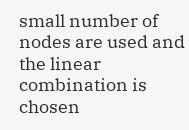small number of nodes are used and the linear combination is chosen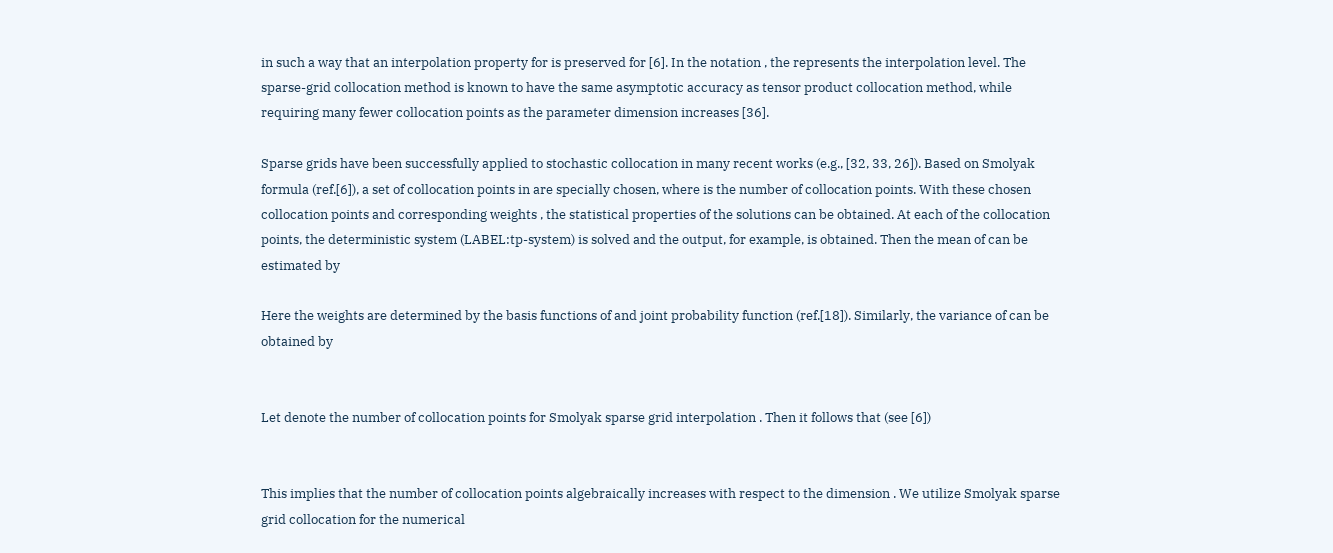in such a way that an interpolation property for is preserved for [6]. In the notation , the represents the interpolation level. The sparse-grid collocation method is known to have the same asymptotic accuracy as tensor product collocation method, while requiring many fewer collocation points as the parameter dimension increases [36].

Sparse grids have been successfully applied to stochastic collocation in many recent works (e.g., [32, 33, 26]). Based on Smolyak formula (ref.[6]), a set of collocation points in are specially chosen, where is the number of collocation points. With these chosen collocation points and corresponding weights , the statistical properties of the solutions can be obtained. At each of the collocation points, the deterministic system (LABEL:tp-system) is solved and the output, for example, is obtained. Then the mean of can be estimated by

Here the weights are determined by the basis functions of and joint probability function (ref.[18]). Similarly, the variance of can be obtained by


Let denote the number of collocation points for Smolyak sparse grid interpolation . Then it follows that (see [6])


This implies that the number of collocation points algebraically increases with respect to the dimension . We utilize Smolyak sparse grid collocation for the numerical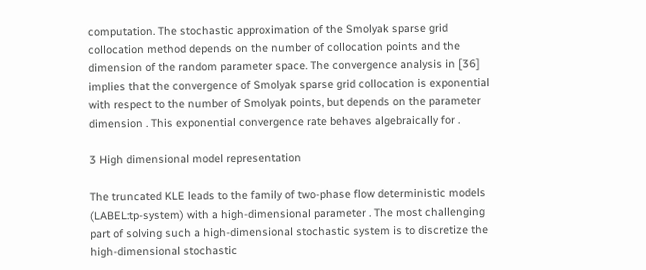computation. The stochastic approximation of the Smolyak sparse grid collocation method depends on the number of collocation points and the dimension of the random parameter space. The convergence analysis in [36] implies that the convergence of Smolyak sparse grid collocation is exponential with respect to the number of Smolyak points, but depends on the parameter dimension . This exponential convergence rate behaves algebraically for .

3 High dimensional model representation

The truncated KLE leads to the family of two-phase flow deterministic models (LABEL:tp-system) with a high-dimensional parameter . The most challenging part of solving such a high-dimensional stochastic system is to discretize the high-dimensional stochastic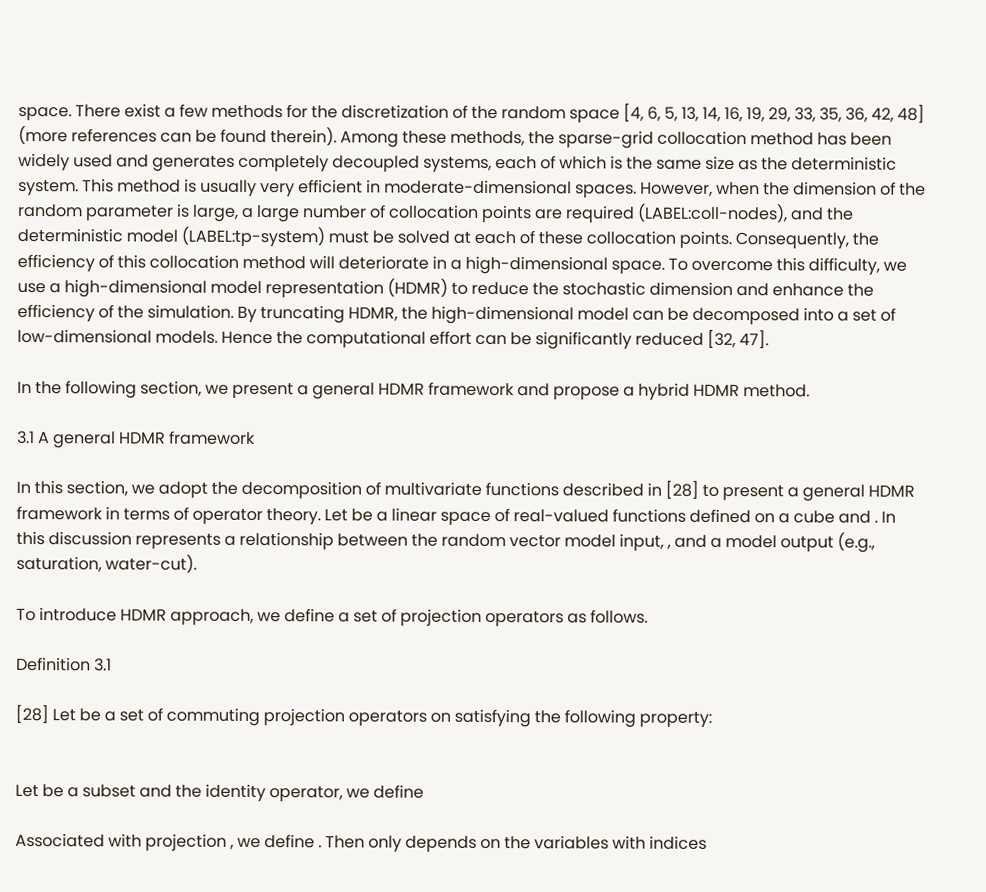space. There exist a few methods for the discretization of the random space [4, 6, 5, 13, 14, 16, 19, 29, 33, 35, 36, 42, 48] (more references can be found therein). Among these methods, the sparse-grid collocation method has been widely used and generates completely decoupled systems, each of which is the same size as the deterministic system. This method is usually very efficient in moderate-dimensional spaces. However, when the dimension of the random parameter is large, a large number of collocation points are required (LABEL:coll-nodes), and the deterministic model (LABEL:tp-system) must be solved at each of these collocation points. Consequently, the efficiency of this collocation method will deteriorate in a high-dimensional space. To overcome this difficulty, we use a high-dimensional model representation (HDMR) to reduce the stochastic dimension and enhance the efficiency of the simulation. By truncating HDMR, the high-dimensional model can be decomposed into a set of low-dimensional models. Hence the computational effort can be significantly reduced [32, 47].

In the following section, we present a general HDMR framework and propose a hybrid HDMR method.

3.1 A general HDMR framework

In this section, we adopt the decomposition of multivariate functions described in [28] to present a general HDMR framework in terms of operator theory. Let be a linear space of real-valued functions defined on a cube and . In this discussion represents a relationship between the random vector model input, , and a model output (e.g., saturation, water-cut).

To introduce HDMR approach, we define a set of projection operators as follows.

Definition 3.1

[28] Let be a set of commuting projection operators on satisfying the following property:


Let be a subset and the identity operator, we define

Associated with projection , we define . Then only depends on the variables with indices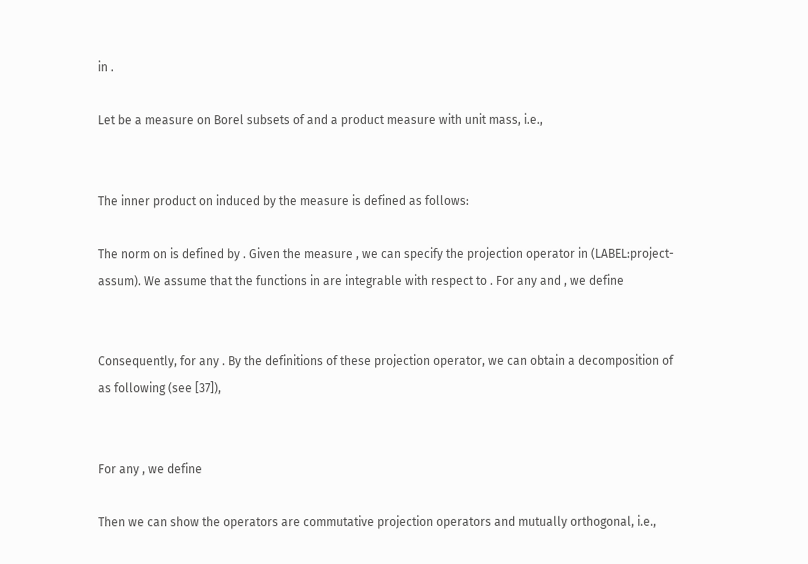in .

Let be a measure on Borel subsets of and a product measure with unit mass, i.e.,


The inner product on induced by the measure is defined as follows:

The norm on is defined by . Given the measure , we can specify the projection operator in (LABEL:project-assum). We assume that the functions in are integrable with respect to . For any and , we define


Consequently, for any . By the definitions of these projection operator, we can obtain a decomposition of as following (see [37]),


For any , we define

Then we can show the operators are commutative projection operators and mutually orthogonal, i.e.,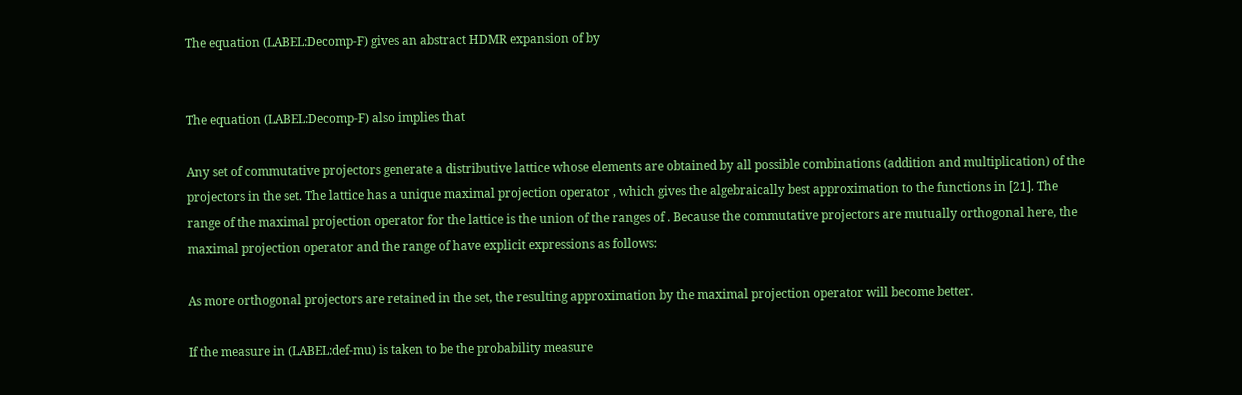The equation (LABEL:Decomp-F) gives an abstract HDMR expansion of by


The equation (LABEL:Decomp-F) also implies that

Any set of commutative projectors generate a distributive lattice whose elements are obtained by all possible combinations (addition and multiplication) of the projectors in the set. The lattice has a unique maximal projection operator , which gives the algebraically best approximation to the functions in [21]. The range of the maximal projection operator for the lattice is the union of the ranges of . Because the commutative projectors are mutually orthogonal here, the maximal projection operator and the range of have explicit expressions as follows:

As more orthogonal projectors are retained in the set, the resulting approximation by the maximal projection operator will become better.

If the measure in (LABEL:def-mu) is taken to be the probability measure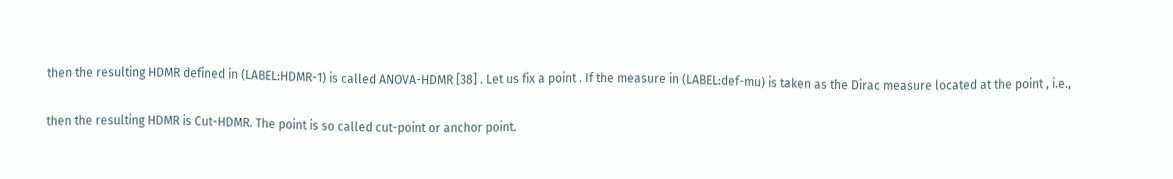then the resulting HDMR defined in (LABEL:HDMR-1) is called ANOVA-HDMR [38] . Let us fix a point . If the measure in (LABEL:def-mu) is taken as the Dirac measure located at the point , i.e.,

then the resulting HDMR is Cut-HDMR. The point is so called cut-point or anchor point.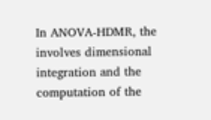In ANOVA-HDMR, the involves dimensional integration and the computation of the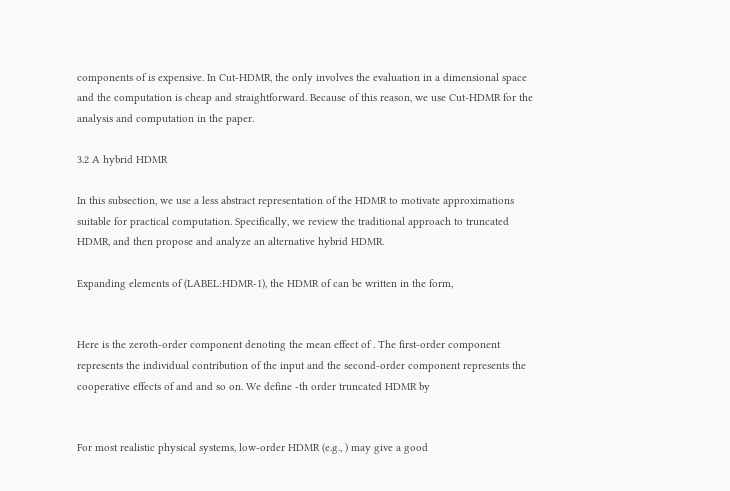components of is expensive. In Cut-HDMR, the only involves the evaluation in a dimensional space and the computation is cheap and straightforward. Because of this reason, we use Cut-HDMR for the analysis and computation in the paper.

3.2 A hybrid HDMR

In this subsection, we use a less abstract representation of the HDMR to motivate approximations suitable for practical computation. Specifically, we review the traditional approach to truncated HDMR, and then propose and analyze an alternative hybrid HDMR.

Expanding elements of (LABEL:HDMR-1), the HDMR of can be written in the form,


Here is the zeroth-order component denoting the mean effect of . The first-order component represents the individual contribution of the input and the second-order component represents the cooperative effects of and and so on. We define -th order truncated HDMR by


For most realistic physical systems, low-order HDMR (e.g., ) may give a good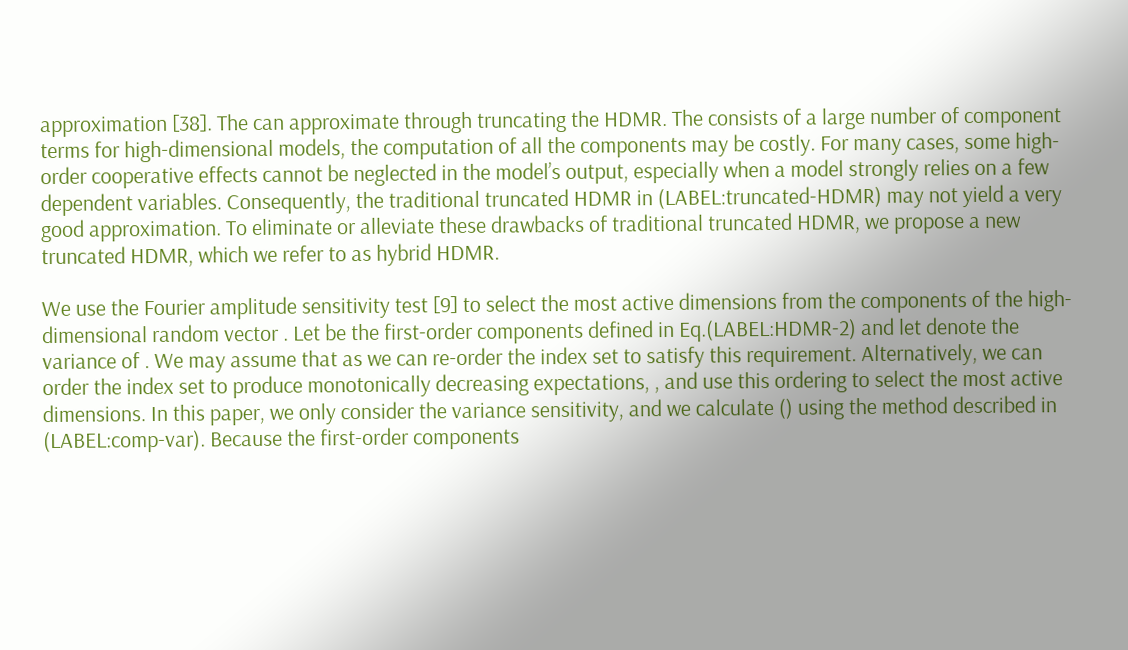approximation [38]. The can approximate through truncating the HDMR. The consists of a large number of component terms for high-dimensional models, the computation of all the components may be costly. For many cases, some high-order cooperative effects cannot be neglected in the model’s output, especially when a model strongly relies on a few dependent variables. Consequently, the traditional truncated HDMR in (LABEL:truncated-HDMR) may not yield a very good approximation. To eliminate or alleviate these drawbacks of traditional truncated HDMR, we propose a new truncated HDMR, which we refer to as hybrid HDMR.

We use the Fourier amplitude sensitivity test [9] to select the most active dimensions from the components of the high-dimensional random vector . Let be the first-order components defined in Eq.(LABEL:HDMR-2) and let denote the variance of . We may assume that as we can re-order the index set to satisfy this requirement. Alternatively, we can order the index set to produce monotonically decreasing expectations, , and use this ordering to select the most active dimensions. In this paper, we only consider the variance sensitivity, and we calculate () using the method described in (LABEL:comp-var). Because the first-order components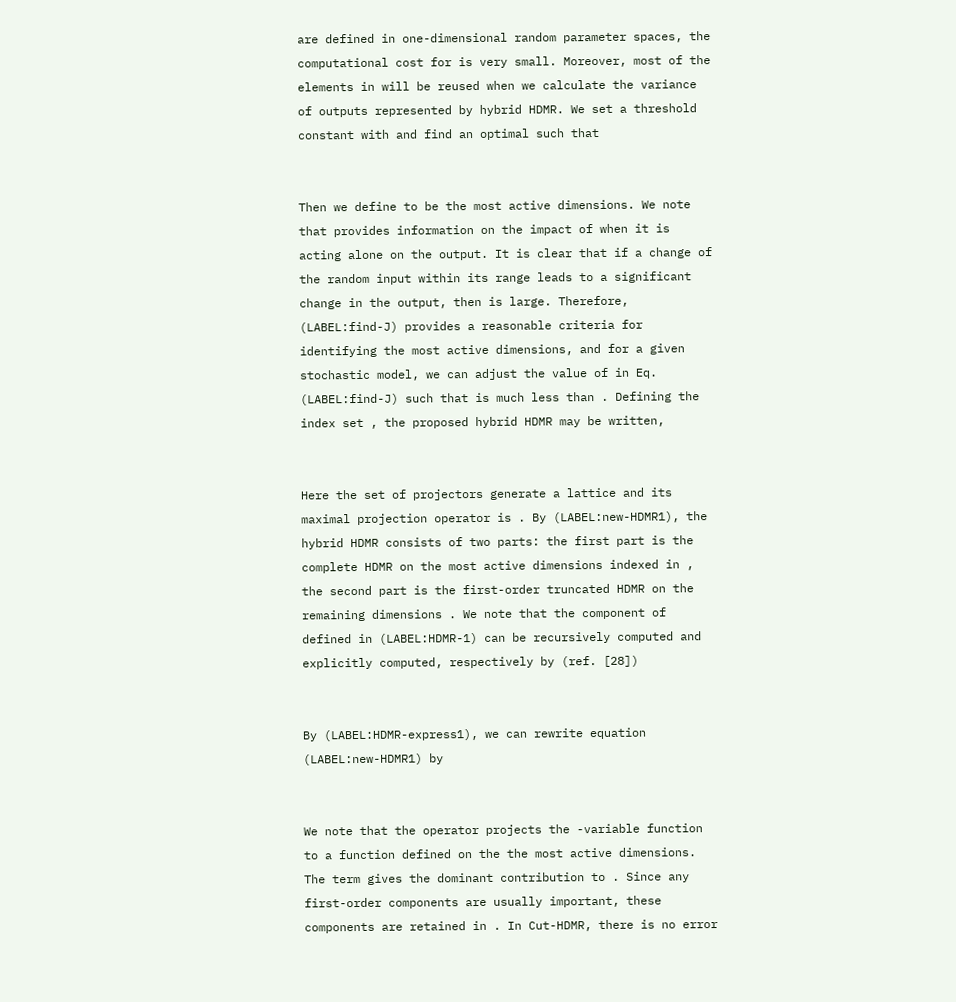are defined in one-dimensional random parameter spaces, the computational cost for is very small. Moreover, most of the elements in will be reused when we calculate the variance of outputs represented by hybrid HDMR. We set a threshold constant with and find an optimal such that


Then we define to be the most active dimensions. We note that provides information on the impact of when it is acting alone on the output. It is clear that if a change of the random input within its range leads to a significant change in the output, then is large. Therefore, (LABEL:find-J) provides a reasonable criteria for identifying the most active dimensions, and for a given stochastic model, we can adjust the value of in Eq. (LABEL:find-J) such that is much less than . Defining the index set , the proposed hybrid HDMR may be written,


Here the set of projectors generate a lattice and its maximal projection operator is . By (LABEL:new-HDMR1), the hybrid HDMR consists of two parts: the first part is the complete HDMR on the most active dimensions indexed in , the second part is the first-order truncated HDMR on the remaining dimensions . We note that the component of defined in (LABEL:HDMR-1) can be recursively computed and explicitly computed, respectively by (ref. [28])


By (LABEL:HDMR-express1), we can rewrite equation (LABEL:new-HDMR1) by


We note that the operator projects the -variable function to a function defined on the the most active dimensions. The term gives the dominant contribution to . Since any first-order components are usually important, these components are retained in . In Cut-HDMR, there is no error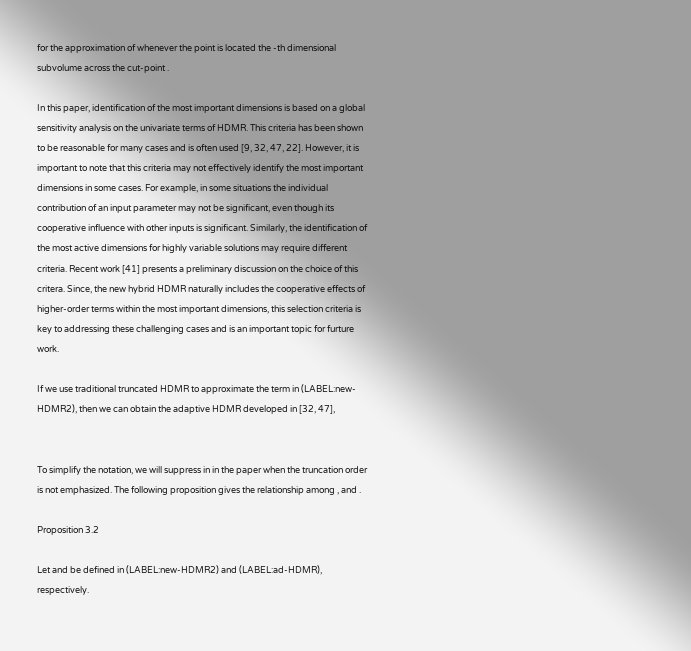for the approximation of whenever the point is located the -th dimensional subvolume across the cut-point .

In this paper, identification of the most important dimensions is based on a global sensitivity analysis on the univariate terms of HDMR. This criteria has been shown to be reasonable for many cases and is often used [9, 32, 47, 22]. However, it is important to note that this criteria may not effectively identify the most important dimensions in some cases. For example, in some situations the individual contribution of an input parameter may not be significant, even though its cooperative influence with other inputs is significant. Similarly, the identification of the most active dimensions for highly variable solutions may require different criteria. Recent work [41] presents a preliminary discussion on the choice of this critera. Since, the new hybrid HDMR naturally includes the cooperative effects of higher-order terms within the most important dimensions, this selection criteria is key to addressing these challenging cases and is an important topic for furture work.

If we use traditional truncated HDMR to approximate the term in (LABEL:new-HDMR2), then we can obtain the adaptive HDMR developed in [32, 47],


To simplify the notation, we will suppress in in the paper when the truncation order is not emphasized. The following proposition gives the relationship among , and .

Proposition 3.2

Let and be defined in (LABEL:new-HDMR2) and (LABEL:ad-HDMR), respectively.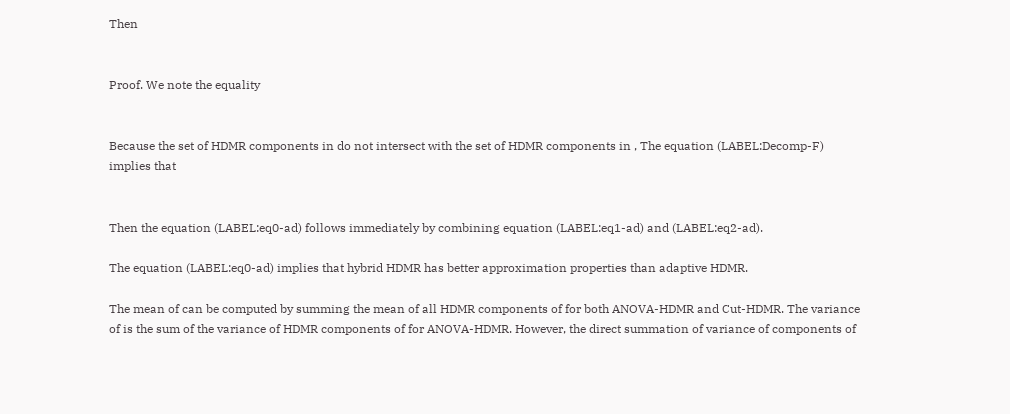Then


Proof. We note the equality


Because the set of HDMR components in do not intersect with the set of HDMR components in , The equation (LABEL:Decomp-F) implies that


Then the equation (LABEL:eq0-ad) follows immediately by combining equation (LABEL:eq1-ad) and (LABEL:eq2-ad).

The equation (LABEL:eq0-ad) implies that hybrid HDMR has better approximation properties than adaptive HDMR.

The mean of can be computed by summing the mean of all HDMR components of for both ANOVA-HDMR and Cut-HDMR. The variance of is the sum of the variance of HDMR components of for ANOVA-HDMR. However, the direct summation of variance of components of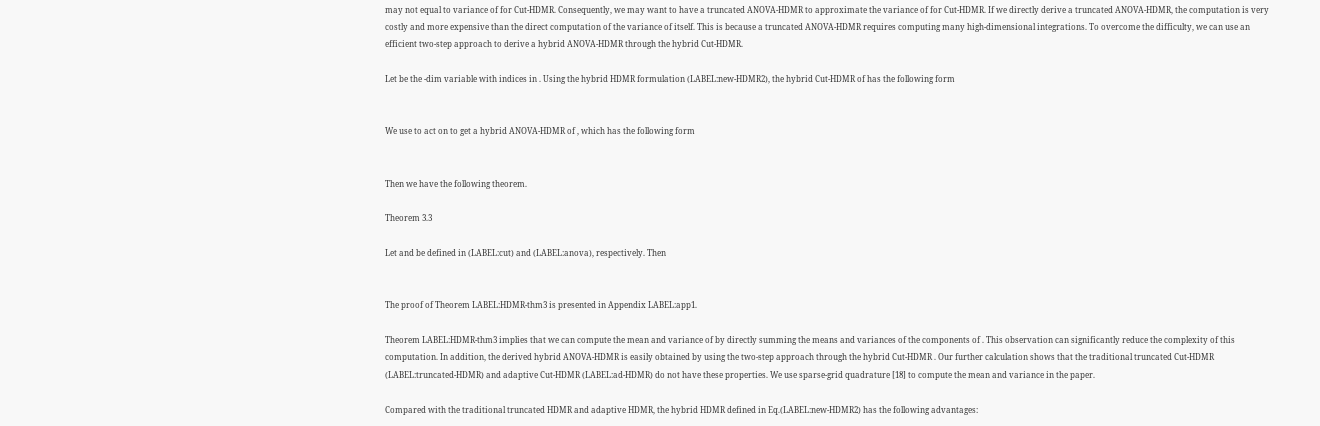may not equal to variance of for Cut-HDMR. Consequently, we may want to have a truncated ANOVA-HDMR to approximate the variance of for Cut-HDMR. If we directly derive a truncated ANOVA-HDMR, the computation is very costly and more expensive than the direct computation of the variance of itself. This is because a truncated ANOVA-HDMR requires computing many high-dimensional integrations. To overcome the difficulty, we can use an efficient two-step approach to derive a hybrid ANOVA-HDMR through the hybrid Cut-HDMR.

Let be the -dim variable with indices in . Using the hybrid HDMR formulation (LABEL:new-HDMR2), the hybrid Cut-HDMR of has the following form


We use to act on to get a hybrid ANOVA-HDMR of , which has the following form


Then we have the following theorem.

Theorem 3.3

Let and be defined in (LABEL:cut) and (LABEL:anova), respectively. Then


The proof of Theorem LABEL:HDMR-thm3 is presented in Appendix LABEL:app1.

Theorem LABEL:HDMR-thm3 implies that we can compute the mean and variance of by directly summing the means and variances of the components of . This observation can significantly reduce the complexity of this computation. In addition, the derived hybrid ANOVA-HDMR is easily obtained by using the two-step approach through the hybrid Cut-HDMR . Our further calculation shows that the traditional truncated Cut-HDMR (LABEL:truncated-HDMR) and adaptive Cut-HDMR (LABEL:ad-HDMR) do not have these properties. We use sparse-grid quadrature [18] to compute the mean and variance in the paper.

Compared with the traditional truncated HDMR and adaptive HDMR, the hybrid HDMR defined in Eq.(LABEL:new-HDMR2) has the following advantages: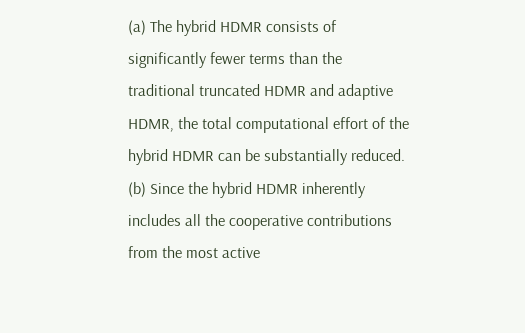(a) The hybrid HDMR consists of significantly fewer terms than the traditional truncated HDMR and adaptive HDMR, the total computational effort of the hybrid HDMR can be substantially reduced. (b) Since the hybrid HDMR inherently includes all the cooperative contributions from the most active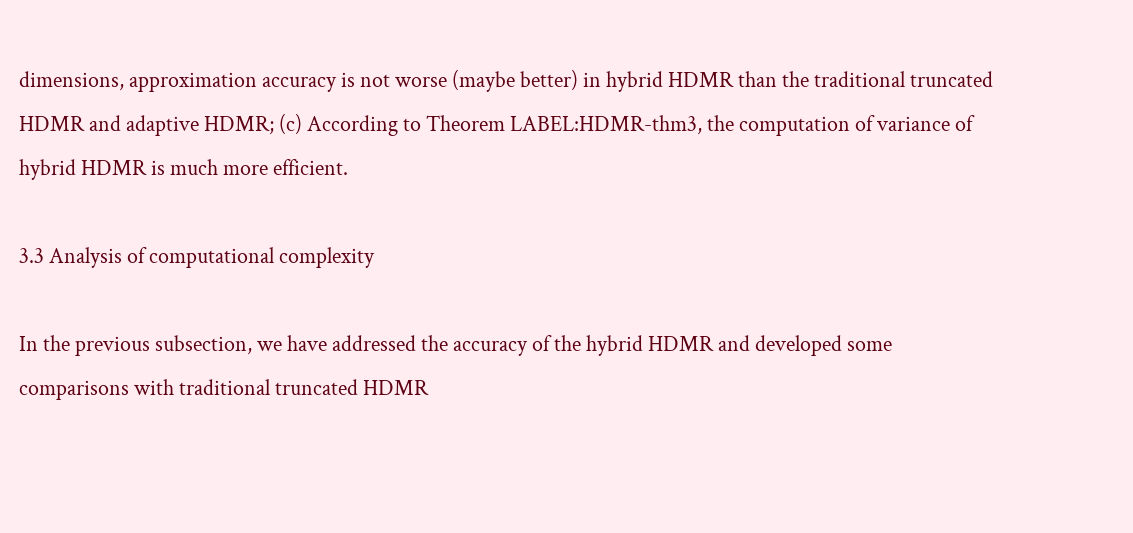dimensions, approximation accuracy is not worse (maybe better) in hybrid HDMR than the traditional truncated HDMR and adaptive HDMR; (c) According to Theorem LABEL:HDMR-thm3, the computation of variance of hybrid HDMR is much more efficient.

3.3 Analysis of computational complexity

In the previous subsection, we have addressed the accuracy of the hybrid HDMR and developed some comparisons with traditional truncated HDMR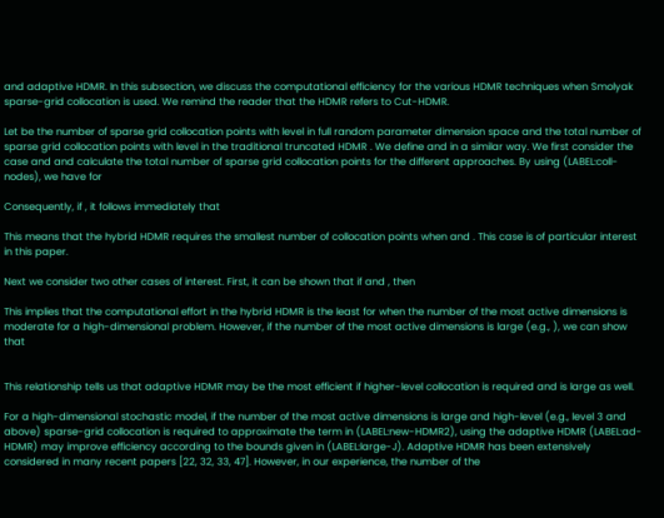and adaptive HDMR. In this subsection, we discuss the computational efficiency for the various HDMR techniques when Smolyak sparse-grid collocation is used. We remind the reader that the HDMR refers to Cut-HDMR.

Let be the number of sparse grid collocation points with level in full random parameter dimension space and the total number of sparse grid collocation points with level in the traditional truncated HDMR . We define and in a similar way. We first consider the case and and calculate the total number of sparse grid collocation points for the different approaches. By using (LABEL:coll-nodes), we have for

Consequently, if , it follows immediately that

This means that the hybrid HDMR requires the smallest number of collocation points when and . This case is of particular interest in this paper.

Next we consider two other cases of interest. First, it can be shown that if and , then

This implies that the computational effort in the hybrid HDMR is the least for when the number of the most active dimensions is moderate for a high-dimensional problem. However, if the number of the most active dimensions is large (e.g., ), we can show that


This relationship tells us that adaptive HDMR may be the most efficient if higher-level collocation is required and is large as well.

For a high-dimensional stochastic model, if the number of the most active dimensions is large and high-level (e.g., level 3 and above) sparse-grid collocation is required to approximate the term in (LABEL:new-HDMR2), using the adaptive HDMR (LABEL:ad-HDMR) may improve efficiency according to the bounds given in (LABEL:large-J). Adaptive HDMR has been extensively considered in many recent papers [22, 32, 33, 47]. However, in our experience, the number of the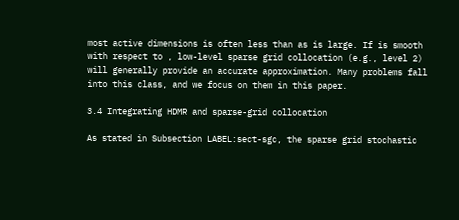most active dimensions is often less than as is large. If is smooth with respect to , low-level sparse grid collocation (e.g., level 2) will generally provide an accurate approximation. Many problems fall into this class, and we focus on them in this paper.

3.4 Integrating HDMR and sparse-grid collocation

As stated in Subsection LABEL:sect-sgc, the sparse grid stochastic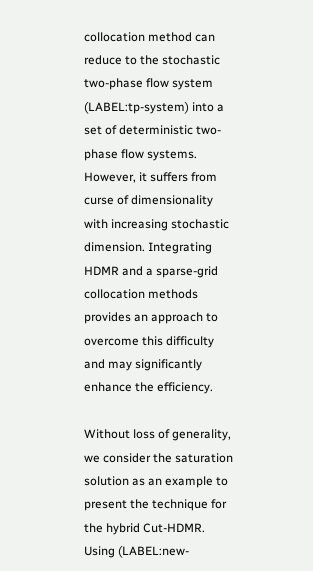collocation method can reduce to the stochastic two-phase flow system (LABEL:tp-system) into a set of deterministic two-phase flow systems. However, it suffers from curse of dimensionality with increasing stochastic dimension. Integrating HDMR and a sparse-grid collocation methods provides an approach to overcome this difficulty and may significantly enhance the efficiency.

Without loss of generality, we consider the saturation solution as an example to present the technique for the hybrid Cut-HDMR. Using (LABEL:new-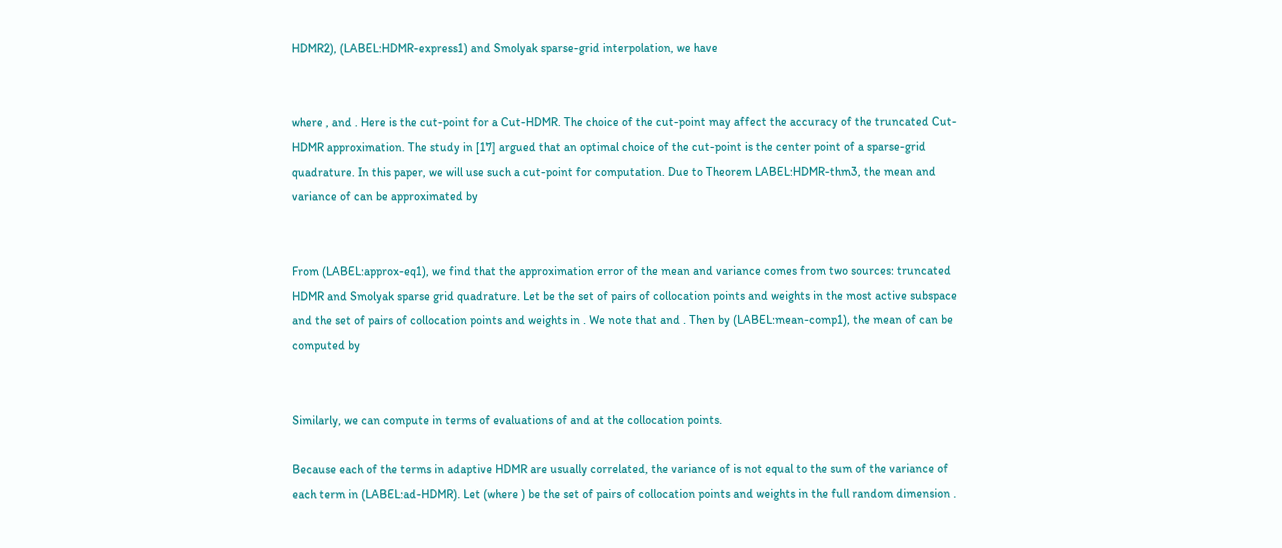HDMR2), (LABEL:HDMR-express1) and Smolyak sparse-grid interpolation, we have


where , and . Here is the cut-point for a Cut-HDMR. The choice of the cut-point may affect the accuracy of the truncated Cut-HDMR approximation. The study in [17] argued that an optimal choice of the cut-point is the center point of a sparse-grid quadrature. In this paper, we will use such a cut-point for computation. Due to Theorem LABEL:HDMR-thm3, the mean and variance of can be approximated by


From (LABEL:approx-eq1), we find that the approximation error of the mean and variance comes from two sources: truncated HDMR and Smolyak sparse grid quadrature. Let be the set of pairs of collocation points and weights in the most active subspace and the set of pairs of collocation points and weights in . We note that and . Then by (LABEL:mean-comp1), the mean of can be computed by


Similarly, we can compute in terms of evaluations of and at the collocation points.

Because each of the terms in adaptive HDMR are usually correlated, the variance of is not equal to the sum of the variance of each term in (LABEL:ad-HDMR). Let (where ) be the set of pairs of collocation points and weights in the full random dimension .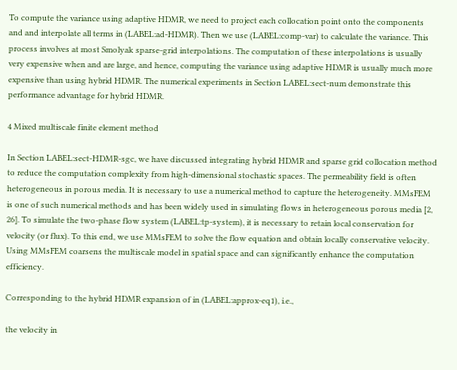To compute the variance using adaptive HDMR, we need to project each collocation point onto the components and and interpolate all terms in (LABEL:ad-HDMR). Then we use (LABEL:comp-var) to calculate the variance. This process involves at most Smolyak sparse-grid interpolations. The computation of these interpolations is usually very expensive when and are large, and hence, computing the variance using adaptive HDMR is usually much more expensive than using hybrid HDMR. The numerical experiments in Section LABEL:sect-num demonstrate this performance advantage for hybrid HDMR.

4 Mixed multiscale finite element method

In Section LABEL:sect-HDMR-sgc, we have discussed integrating hybrid HDMR and sparse grid collocation method to reduce the computation complexity from high-dimensional stochastic spaces. The permeability field is often heterogeneous in porous media. It is necessary to use a numerical method to capture the heterogeneity. MMsFEM is one of such numerical methods and has been widely used in simulating flows in heterogeneous porous media [2, 26]. To simulate the two-phase flow system (LABEL:tp-system), it is necessary to retain local conservation for velocity (or flux). To this end, we use MMsFEM to solve the flow equation and obtain locally conservative velocity. Using MMsFEM coarsens the multiscale model in spatial space and can significantly enhance the computation efficiency.

Corresponding to the hybrid HDMR expansion of in (LABEL:approx-eq1), i.e.,

the velocity in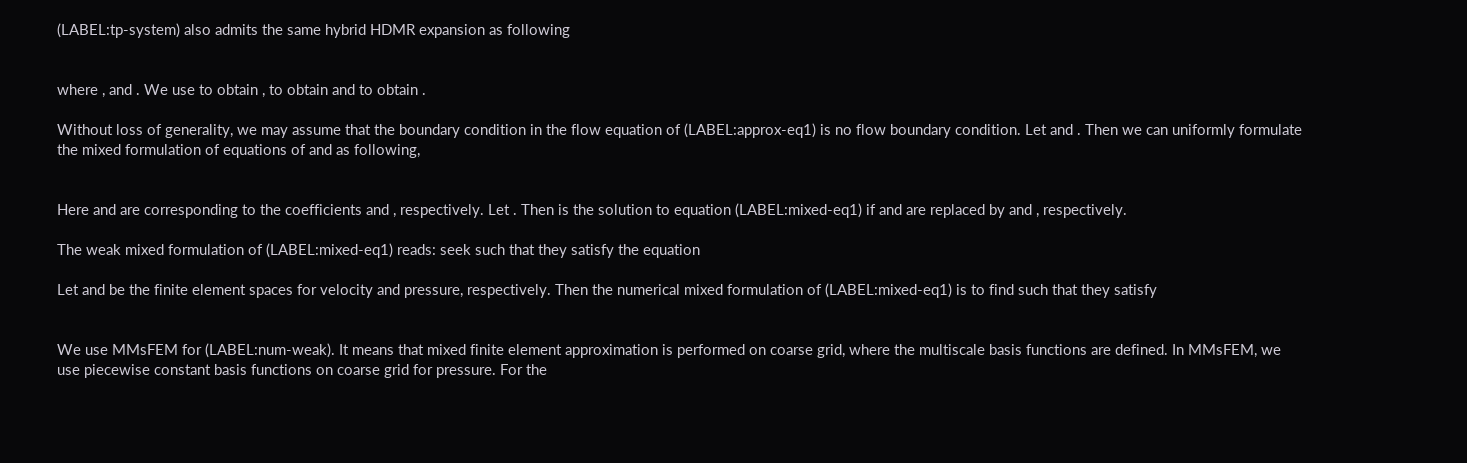(LABEL:tp-system) also admits the same hybrid HDMR expansion as following


where , and . We use to obtain , to obtain and to obtain .

Without loss of generality, we may assume that the boundary condition in the flow equation of (LABEL:approx-eq1) is no flow boundary condition. Let and . Then we can uniformly formulate the mixed formulation of equations of and as following,


Here and are corresponding to the coefficients and , respectively. Let . Then is the solution to equation (LABEL:mixed-eq1) if and are replaced by and , respectively.

The weak mixed formulation of (LABEL:mixed-eq1) reads: seek such that they satisfy the equation

Let and be the finite element spaces for velocity and pressure, respectively. Then the numerical mixed formulation of (LABEL:mixed-eq1) is to find such that they satisfy


We use MMsFEM for (LABEL:num-weak). It means that mixed finite element approximation is performed on coarse grid, where the multiscale basis functions are defined. In MMsFEM, we use piecewise constant basis functions on coarse grid for pressure. For the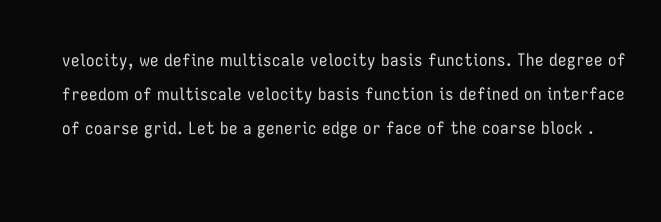velocity, we define multiscale velocity basis functions. The degree of freedom of multiscale velocity basis function is defined on interface of coarse grid. Let be a generic edge or face of the coarse block .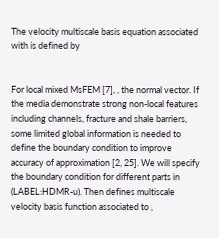The velocity multiscale basis equation associated with is defined by


For local mixed MsFEM [7], , the normal vector. If the media demonstrate strong non-local features including channels, fracture and shale barriers, some limited global information is needed to define the boundary condition to improve accuracy of approximation [2, 25]. We will specify the boundary condition for different parts in (LABEL:HDMR-u). Then defines multiscale velocity basis function associated to ,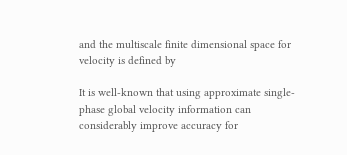and the multiscale finite dimensional space for velocity is defined by

It is well-known that using approximate single-phase global velocity information can considerably improve accuracy for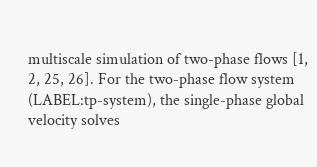multiscale simulation of two-phase flows [1, 2, 25, 26]. For the two-phase flow system (LABEL:tp-system), the single-phase global velocity solves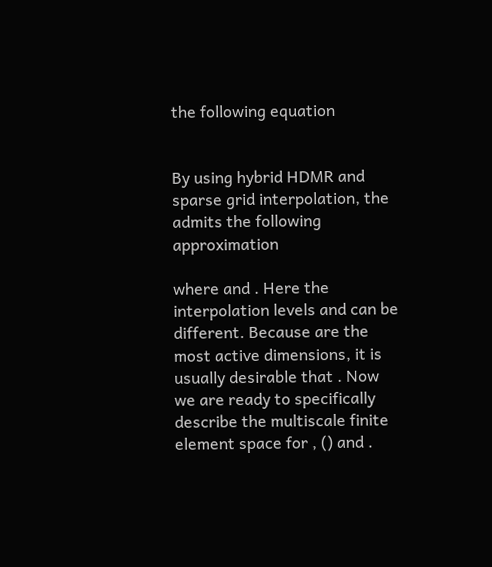the following equation


By using hybrid HDMR and sparse grid interpolation, the admits the following approximation

where and . Here the interpolation levels and can be different. Because are the most active dimensions, it is usually desirable that . Now we are ready to specifically describe the multiscale finite element space for , () and .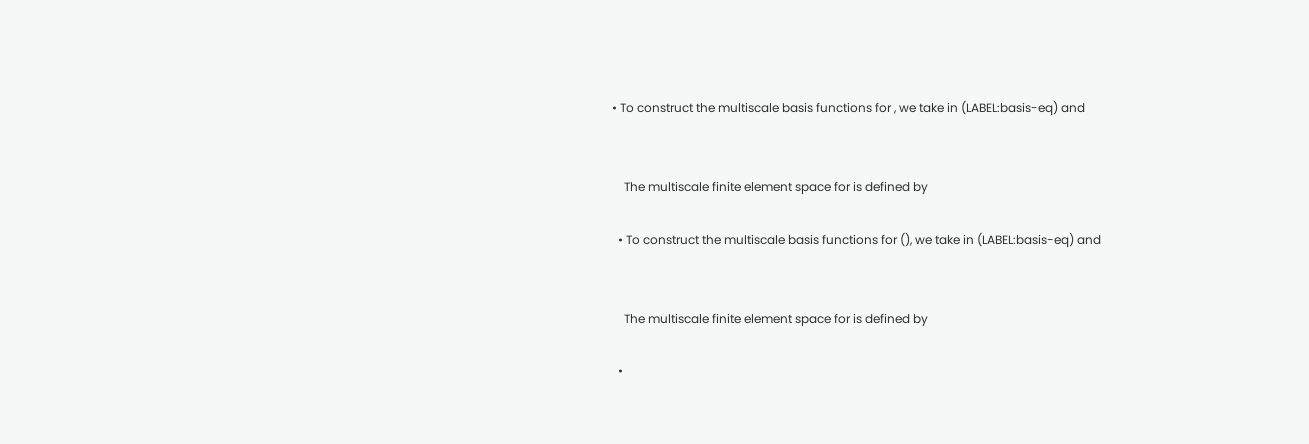• To construct the multiscale basis functions for , we take in (LABEL:basis-eq) and


    The multiscale finite element space for is defined by

  • To construct the multiscale basis functions for (), we take in (LABEL:basis-eq) and


    The multiscale finite element space for is defined by

  •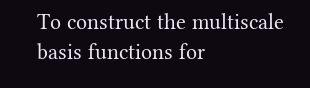To construct the multiscale basis functions for